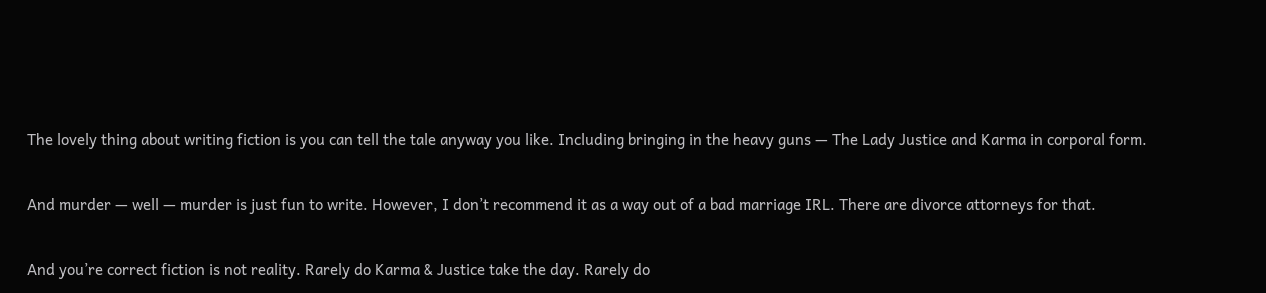The lovely thing about writing fiction is you can tell the tale anyway you like. Including bringing in the heavy guns — The Lady Justice and Karma in corporal form.

And murder — well — murder is just fun to write. However, I don’t recommend it as a way out of a bad marriage IRL. There are divorce attorneys for that.

And you’re correct fiction is not reality. Rarely do Karma & Justice take the day. Rarely do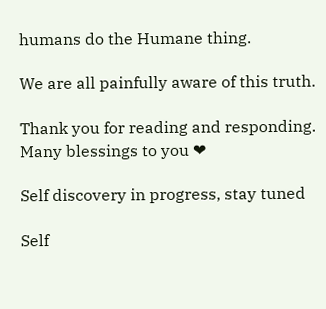humans do the Humane thing.

We are all painfully aware of this truth.

Thank you for reading and responding. Many blessings to you ❤

Self discovery in progress, stay tuned

Self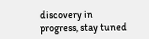discovery in progress, stay tuned